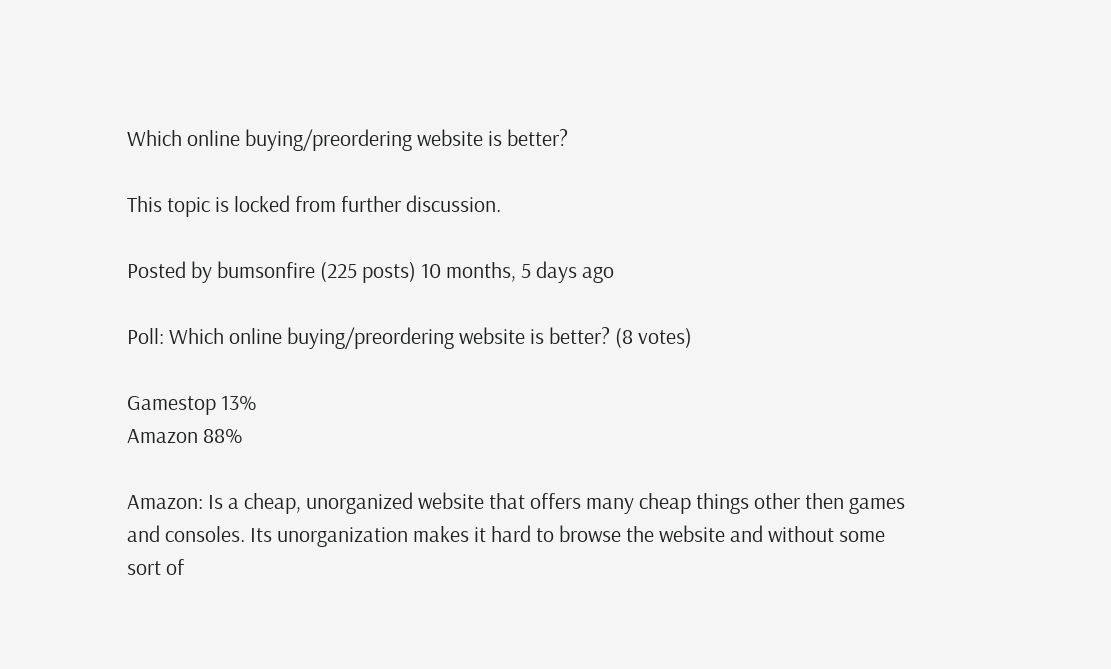Which online buying/preordering website is better?

This topic is locked from further discussion.

Posted by bumsonfire (225 posts) 10 months, 5 days ago

Poll: Which online buying/preordering website is better? (8 votes)

Gamestop 13%
Amazon 88%

Amazon: Is a cheap, unorganized website that offers many cheap things other then games and consoles. Its unorganization makes it hard to browse the website and without some sort of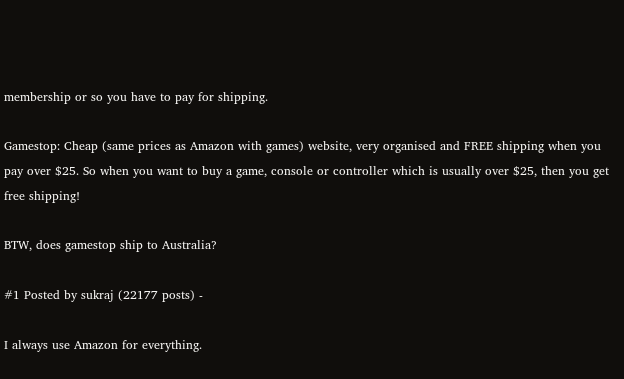membership or so you have to pay for shipping.

Gamestop: Cheap (same prices as Amazon with games) website, very organised and FREE shipping when you pay over $25. So when you want to buy a game, console or controller which is usually over $25, then you get free shipping!

BTW, does gamestop ship to Australia?

#1 Posted by sukraj (22177 posts) -

I always use Amazon for everything.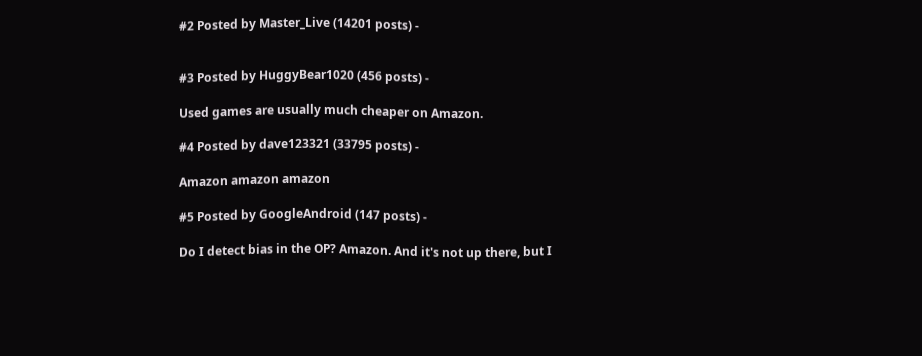#2 Posted by Master_Live (14201 posts) -


#3 Posted by HuggyBear1020 (456 posts) -

Used games are usually much cheaper on Amazon.

#4 Posted by dave123321 (33795 posts) -

Amazon amazon amazon

#5 Posted by GoogleAndroid (147 posts) -

Do I detect bias in the OP? Amazon. And it's not up there, but I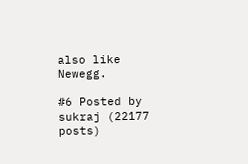also like Newegg.

#6 Posted by sukraj (22177 posts)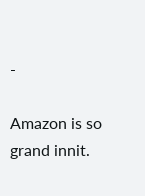-

Amazon is so grand innit.